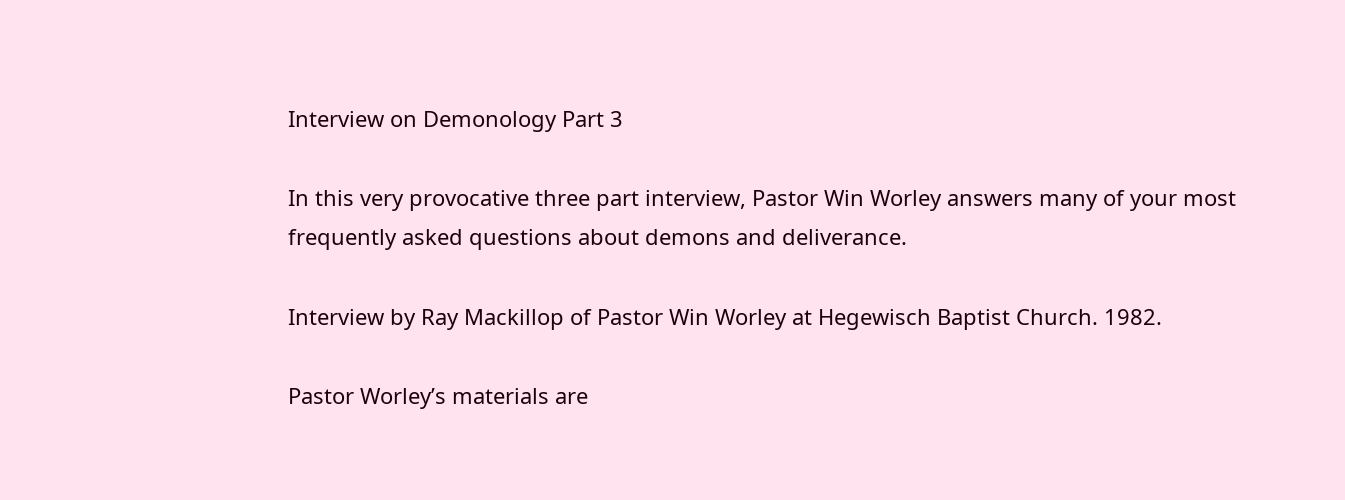Interview on Demonology Part 3

In this very provocative three part interview, Pastor Win Worley answers many of your most frequently asked questions about demons and deliverance.

Interview by Ray Mackillop of Pastor Win Worley at Hegewisch Baptist Church. 1982.

Pastor Worley’s materials are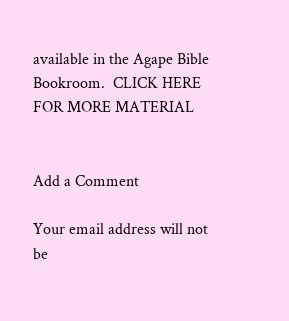available in the Agape Bible Bookroom.  CLICK HERE FOR MORE MATERIAL


Add a Comment

Your email address will not be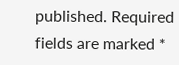published. Required fields are marked *